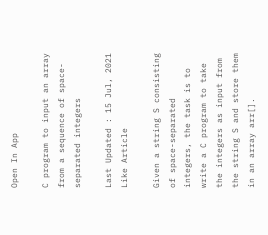Open In App

C program to input an array from a sequence of space-separated integers

Last Updated : 15 Jul, 2021
Like Article

Given a string S consisting of space-separated integers, the task is to write a C program to take the integers as input from the string S and store them in an array arr[].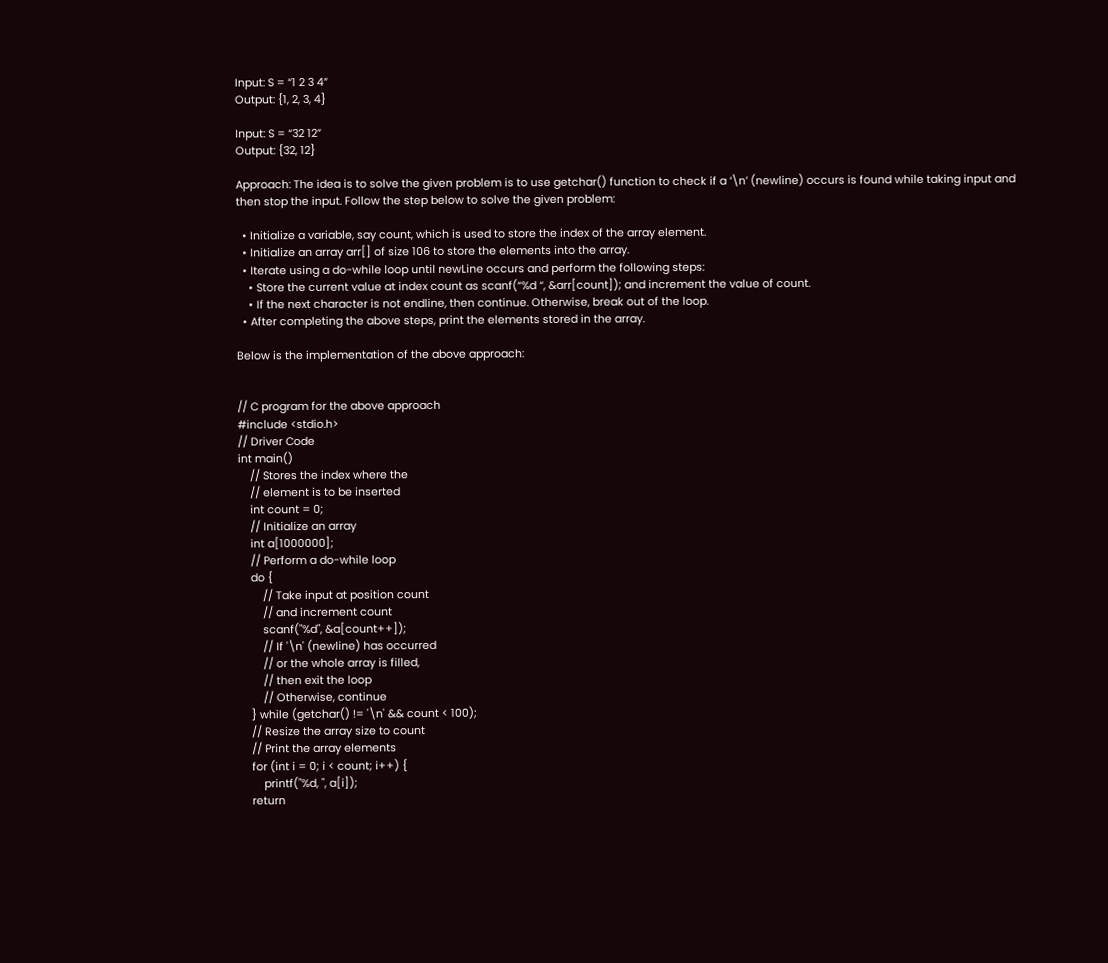Input: S = “1 2 3 4”
Output: {1, 2, 3, 4}

Input: S = “32 12”
Output: {32, 12}

Approach: The idea is to solve the given problem is to use getchar() function to check if a ‘\n’ (newline) occurs is found while taking input and then stop the input. Follow the step below to solve the given problem:

  • Initialize a variable, say count, which is used to store the index of the array element.
  • Initialize an array arr[] of size 106 to store the elements into the array.
  • Iterate using a do-while loop until newLine occurs and perform the following steps:
    • Store the current value at index count as scanf(“%d “, &arr[count]); and increment the value of count.
    • If the next character is not endline, then continue. Otherwise, break out of the loop.
  • After completing the above steps, print the elements stored in the array.

Below is the implementation of the above approach:


// C program for the above approach
#include <stdio.h>
// Driver Code
int main()
    // Stores the index where the
    // element is to be inserted
    int count = 0;
    // Initialize an array
    int a[1000000];
    // Perform a do-while loop
    do {
        // Take input at position count
        // and increment count
        scanf("%d", &a[count++]);
        // If '\n' (newline) has occurred
        // or the whole array is filled,
        // then exit the loop
        // Otherwise, continue
    } while (getchar() != '\n' && count < 100);
    // Resize the array size to count
    // Print the array elements
    for (int i = 0; i < count; i++) {
        printf("%d, ", a[i]);
    return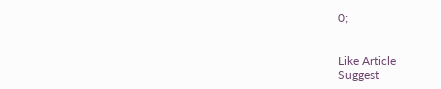0;


Like Article
Suggest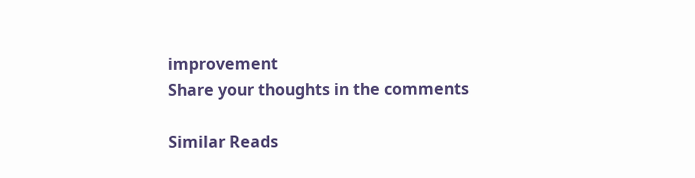improvement
Share your thoughts in the comments

Similar Reads